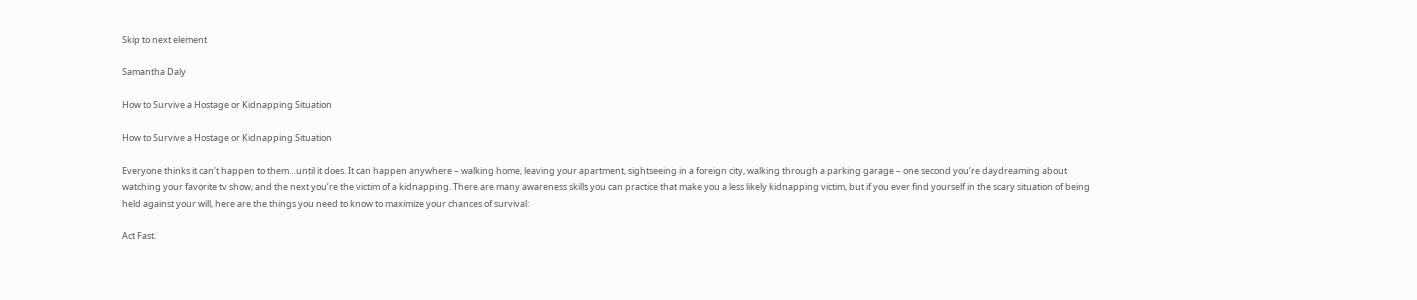Skip to next element

Samantha Daly

How to Survive a Hostage or Kidnapping Situation

How to Survive a Hostage or Kidnapping Situation

Everyone thinks it can’t happen to them…until it does. It can happen anywhere – walking home, leaving your apartment, sightseeing in a foreign city, walking through a parking garage – one second you’re daydreaming about watching your favorite tv show, and the next you’re the victim of a kidnapping. There are many awareness skills you can practice that make you a less likely kidnapping victim, but if you ever find yourself in the scary situation of being held against your will, here are the things you need to know to maximize your chances of survival:

Act Fast.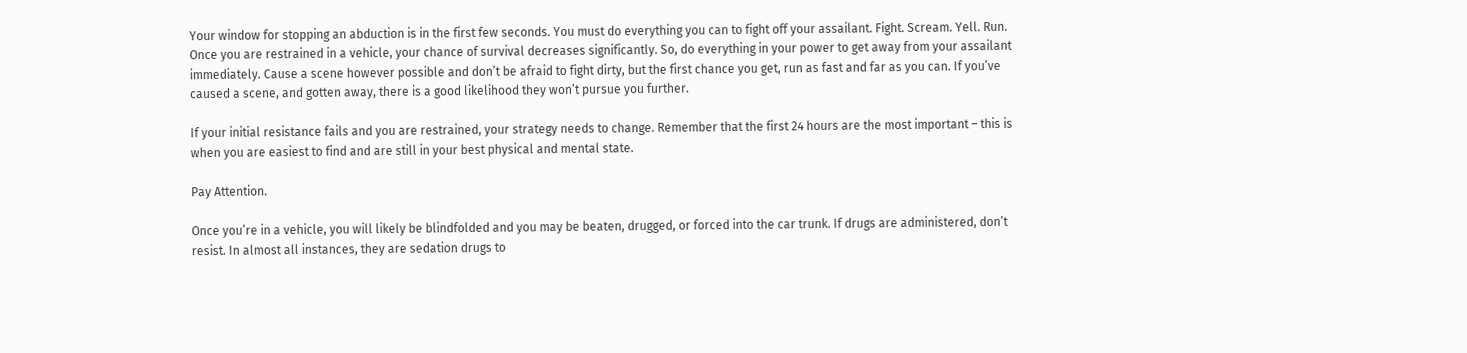Your window for stopping an abduction is in the first few seconds. You must do everything you can to fight off your assailant. Fight. Scream. Yell. Run. Once you are restrained in a vehicle, your chance of survival decreases significantly. So, do everything in your power to get away from your assailant immediately. Cause a scene however possible and don’t be afraid to fight dirty, but the first chance you get, run as fast and far as you can. If you’ve caused a scene, and gotten away, there is a good likelihood they won’t pursue you further.

If your initial resistance fails and you are restrained, your strategy needs to change. Remember that the first 24 hours are the most important – this is when you are easiest to find and are still in your best physical and mental state.

Pay Attention.

Once you’re in a vehicle, you will likely be blindfolded and you may be beaten, drugged, or forced into the car trunk. If drugs are administered, don’t resist. In almost all instances, they are sedation drugs to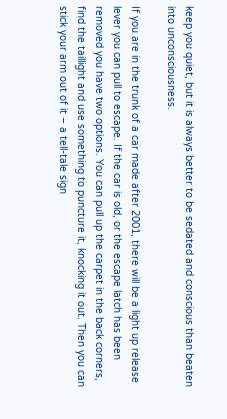keep you quiet, but it is always better to be sedated and conscious than beaten into unconsciousness.

If you are in the trunk of a car made after 2001, there will be a light up release lever you can pull to escape. If the car is old, or the escape latch has been removed you have two options. You can pull up the carpet in the back corners, find the taillight and use something to puncture it, knocking it out. Then you can stick your arm out of it – a tell-tale sign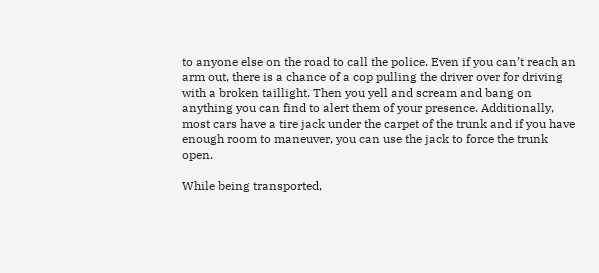to anyone else on the road to call the police. Even if you can’t reach an arm out, there is a chance of a cop pulling the driver over for driving with a broken taillight. Then you yell and scream and bang on anything you can find to alert them of your presence. Additionally, most cars have a tire jack under the carpet of the trunk and if you have enough room to maneuver, you can use the jack to force the trunk open.

While being transported,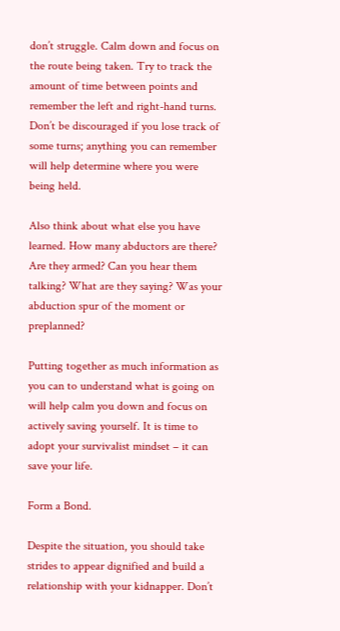don’t struggle. Calm down and focus on the route being taken. Try to track the amount of time between points and remember the left and right-hand turns. Don’t be discouraged if you lose track of some turns; anything you can remember will help determine where you were being held.

Also think about what else you have learned. How many abductors are there? Are they armed? Can you hear them talking? What are they saying? Was your abduction spur of the moment or preplanned?

Putting together as much information as you can to understand what is going on will help calm you down and focus on actively saving yourself. It is time to adopt your survivalist mindset – it can save your life.

Form a Bond.

Despite the situation, you should take strides to appear dignified and build a relationship with your kidnapper. Don’t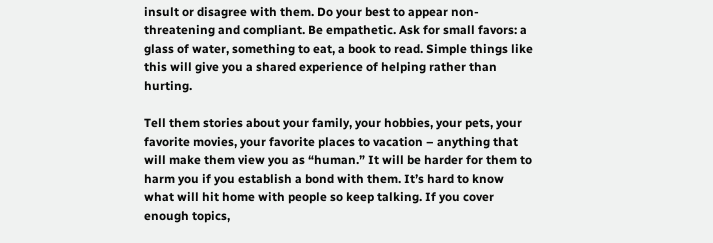insult or disagree with them. Do your best to appear non-threatening and compliant. Be empathetic. Ask for small favors: a glass of water, something to eat, a book to read. Simple things like this will give you a shared experience of helping rather than hurting.

Tell them stories about your family, your hobbies, your pets, your favorite movies, your favorite places to vacation – anything that will make them view you as “human.” It will be harder for them to harm you if you establish a bond with them. It’s hard to know what will hit home with people so keep talking. If you cover enough topics,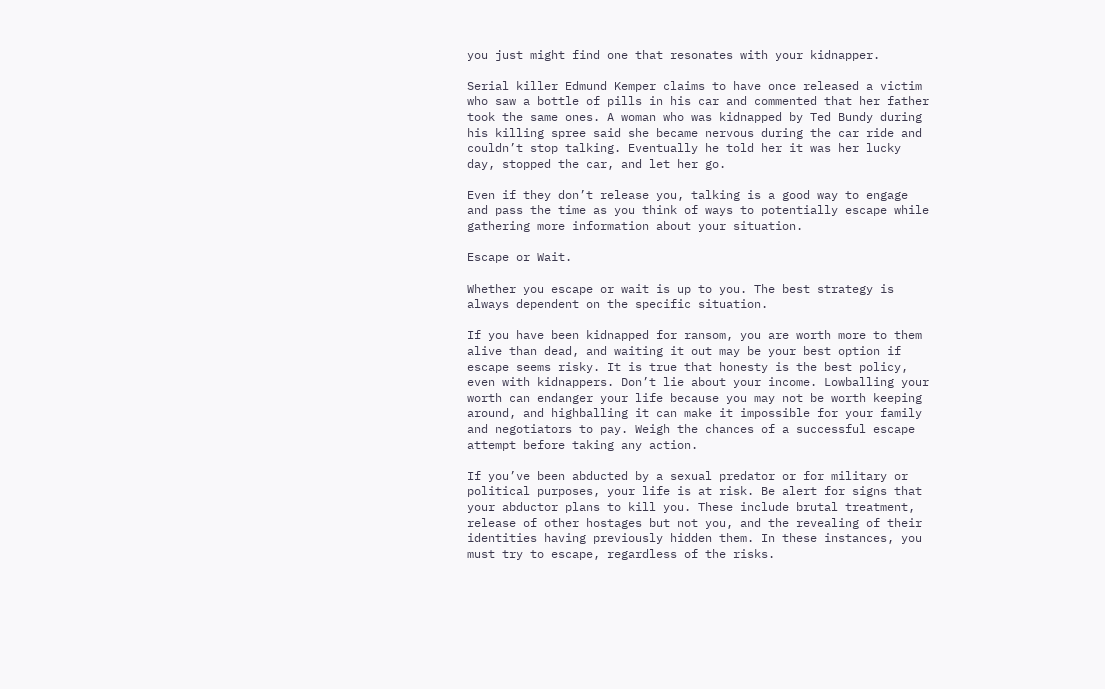you just might find one that resonates with your kidnapper.

Serial killer Edmund Kemper claims to have once released a victim who saw a bottle of pills in his car and commented that her father took the same ones. A woman who was kidnapped by Ted Bundy during his killing spree said she became nervous during the car ride and couldn’t stop talking. Eventually he told her it was her lucky day, stopped the car, and let her go.

Even if they don’t release you, talking is a good way to engage and pass the time as you think of ways to potentially escape while gathering more information about your situation.

Escape or Wait.

Whether you escape or wait is up to you. The best strategy is always dependent on the specific situation.

If you have been kidnapped for ransom, you are worth more to them alive than dead, and waiting it out may be your best option if escape seems risky. It is true that honesty is the best policy, even with kidnappers. Don’t lie about your income. Lowballing your worth can endanger your life because you may not be worth keeping around, and highballing it can make it impossible for your family and negotiators to pay. Weigh the chances of a successful escape attempt before taking any action.

If you’ve been abducted by a sexual predator or for military or political purposes, your life is at risk. Be alert for signs that your abductor plans to kill you. These include brutal treatment, release of other hostages but not you, and the revealing of their identities having previously hidden them. In these instances, you must try to escape, regardless of the risks.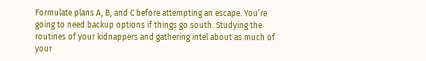Formulate plans A, B, and C before attempting an escape. You’re going to need backup options if things go south. Studying the routines of your kidnappers and gathering intel about as much of your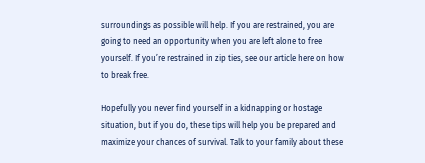surroundings as possible will help. If you are restrained, you are going to need an opportunity when you are left alone to free yourself. If you’re restrained in zip ties, see our article here on how to break free.

Hopefully you never find yourself in a kidnapping or hostage situation, but if you do, these tips will help you be prepared and maximize your chances of survival. Talk to your family about these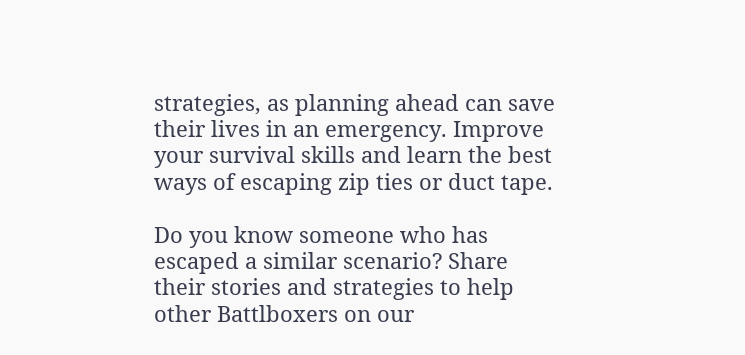strategies, as planning ahead can save their lives in an emergency. Improve your survival skills and learn the best ways of escaping zip ties or duct tape.

Do you know someone who has escaped a similar scenario? Share their stories and strategies to help other Battlboxers on our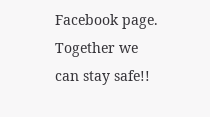Facebook page. Together we can stay safe!!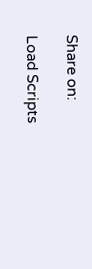Share on:

Load Scripts